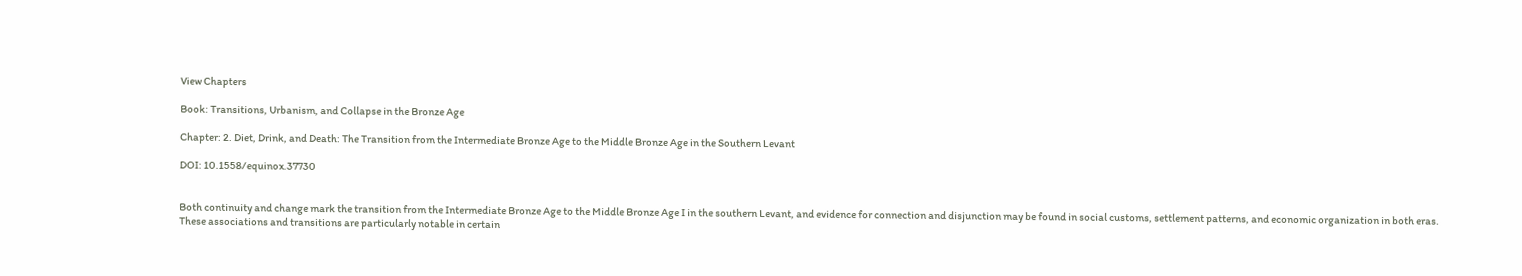View Chapters

Book: Transitions, Urbanism, and Collapse in the Bronze Age

Chapter: 2. Diet, Drink, and Death: The Transition from the Intermediate Bronze Age to the Middle Bronze Age in the Southern Levant

DOI: 10.1558/equinox.37730


Both continuity and change mark the transition from the Intermediate Bronze Age to the Middle Bronze Age I in the southern Levant, and evidence for connection and disjunction may be found in social customs, settlement patterns, and economic organization in both eras. These associations and transitions are particularly notable in certain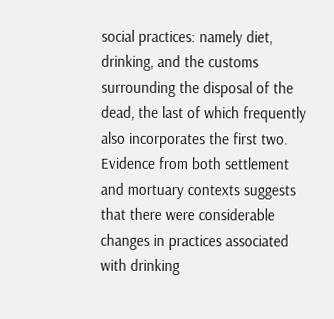social practices: namely diet, drinking, and the customs surrounding the disposal of the dead, the last of which frequently also incorporates the first two. Evidence from both settlement and mortuary contexts suggests that there were considerable changes in practices associated with drinking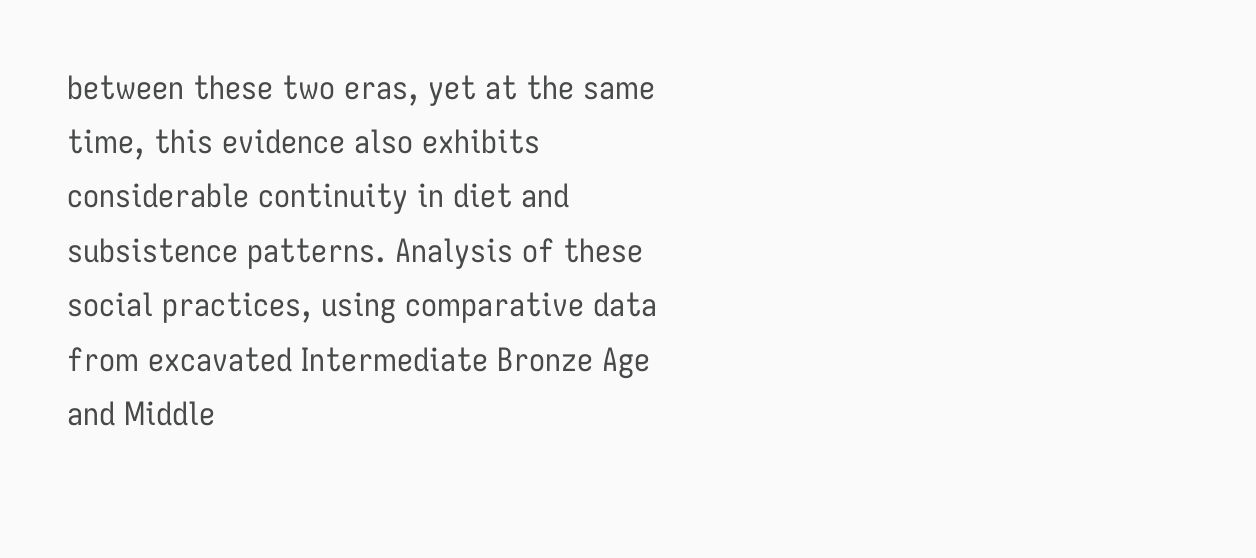between these two eras, yet at the same time, this evidence also exhibits considerable continuity in diet and subsistence patterns. Analysis of these social practices, using comparative data from excavated Intermediate Bronze Age and Middle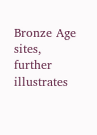Bronze Age sites, further illustrates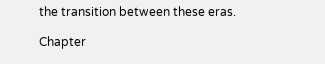the transition between these eras.

Chapter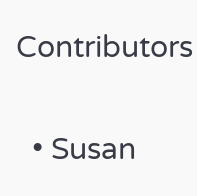Contributors

  • Susan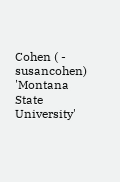Cohen ( - susancohen) 'Montana State University'